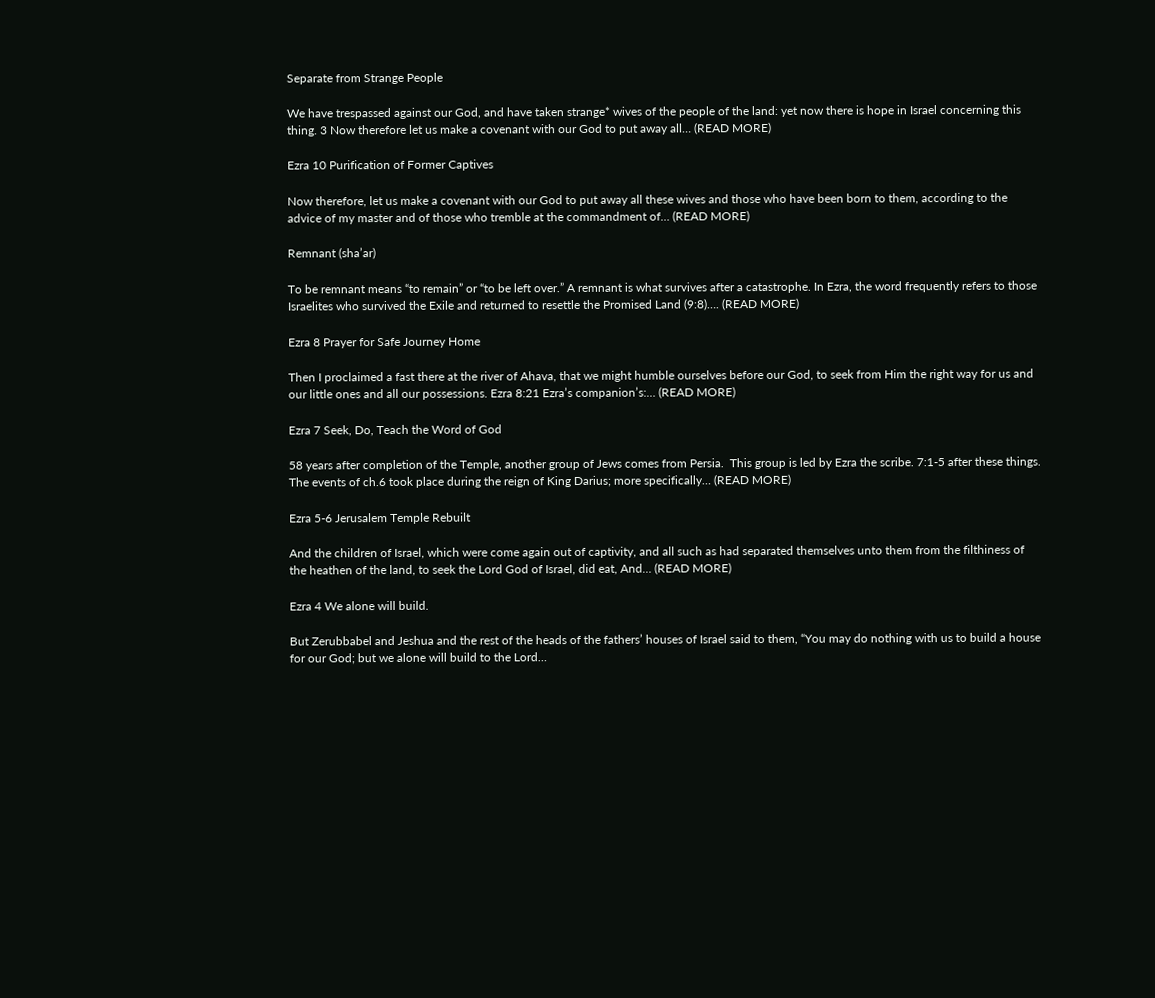Separate from Strange People

We have trespassed against our God, and have taken strange* wives of the people of the land: yet now there is hope in Israel concerning this thing. 3 Now therefore let us make a covenant with our God to put away all… (READ MORE)

Ezra 10 Purification of Former Captives

Now therefore, let us make a covenant with our God to put away all these wives and those who have been born to them, according to the advice of my master and of those who tremble at the commandment of… (READ MORE)

Remnant (sha’ar)

To be remnant means “to remain” or “to be left over.” A remnant is what survives after a catastrophe. In Ezra, the word frequently refers to those Israelites who survived the Exile and returned to resettle the Promised Land (9:8)…. (READ MORE)

Ezra 8 Prayer for Safe Journey Home

Then I proclaimed a fast there at the river of Ahava, that we might humble ourselves before our God, to seek from Him the right way for us and our little ones and all our possessions. Ezra 8:21 Ezra’s companion’s:… (READ MORE)

Ezra 7 Seek, Do, Teach the Word of God

58 years after completion of the Temple, another group of Jews comes from Persia.  This group is led by Ezra the scribe. 7:1-5 after these things. The events of ch.6 took place during the reign of King Darius; more specifically… (READ MORE)

Ezra 5-6 Jerusalem Temple Rebuilt

And the children of Israel, which were come again out of captivity, and all such as had separated themselves unto them from the filthiness of the heathen of the land, to seek the Lord God of Israel, did eat, And… (READ MORE)

Ezra 4 We alone will build.

But Zerubbabel and Jeshua and the rest of the heads of the fathers’ houses of Israel said to them, “You may do nothing with us to build a house for our God; but we alone will build to the Lord…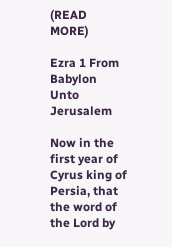(READ MORE)

Ezra 1 From Babylon Unto Jerusalem

Now in the first year of Cyrus king of Persia, that the word of the Lord by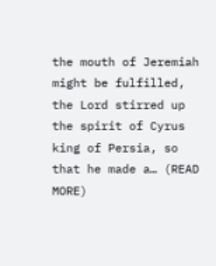the mouth of Jeremiah might be fulfilled, the Lord stirred up the spirit of Cyrus king of Persia, so that he made a… (READ MORE)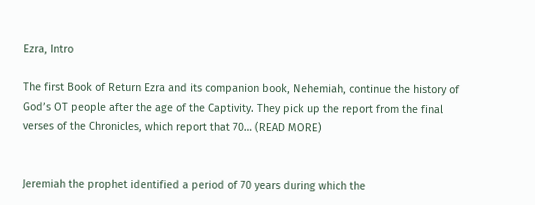Ezra, Intro

The first Book of Return Ezra and its companion book, Nehemiah, continue the history of God’s OT people after the age of the Captivity. They pick up the report from the final verses of the Chronicles, which report that 70… (READ MORE)


Jeremiah the prophet identified a period of 70 years during which the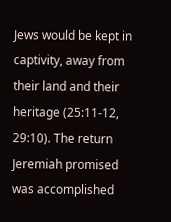Jews would be kept in captivity, away from their land and their heritage (25:11-12, 29:10). The return Jeremiah promised was accomplished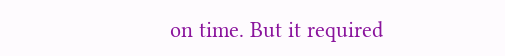on time. But it required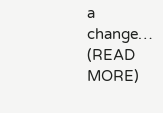a change… (READ MORE)